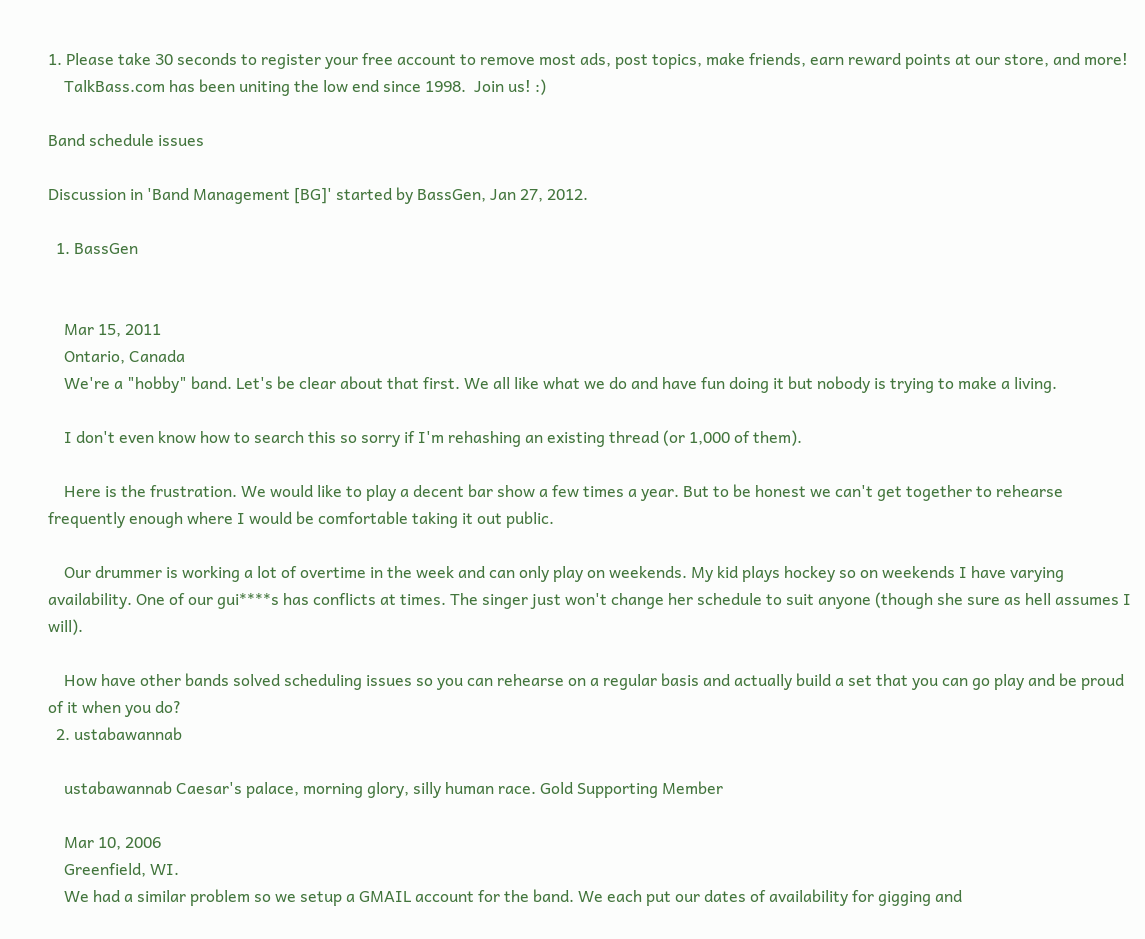1. Please take 30 seconds to register your free account to remove most ads, post topics, make friends, earn reward points at our store, and more!
    TalkBass.com has been uniting the low end since 1998.  Join us! :)

Band schedule issues

Discussion in 'Band Management [BG]' started by BassGen, Jan 27, 2012.

  1. BassGen


    Mar 15, 2011
    Ontario, Canada
    We're a "hobby" band. Let's be clear about that first. We all like what we do and have fun doing it but nobody is trying to make a living.

    I don't even know how to search this so sorry if I'm rehashing an existing thread (or 1,000 of them).

    Here is the frustration. We would like to play a decent bar show a few times a year. But to be honest we can't get together to rehearse frequently enough where I would be comfortable taking it out public.

    Our drummer is working a lot of overtime in the week and can only play on weekends. My kid plays hockey so on weekends I have varying availability. One of our gui****s has conflicts at times. The singer just won't change her schedule to suit anyone (though she sure as hell assumes I will).

    How have other bands solved scheduling issues so you can rehearse on a regular basis and actually build a set that you can go play and be proud of it when you do?
  2. ustabawannab

    ustabawannab Caesar's palace, morning glory, silly human race. Gold Supporting Member

    Mar 10, 2006
    Greenfield, WI.
    We had a similar problem so we setup a GMAIL account for the band. We each put our dates of availability for gigging and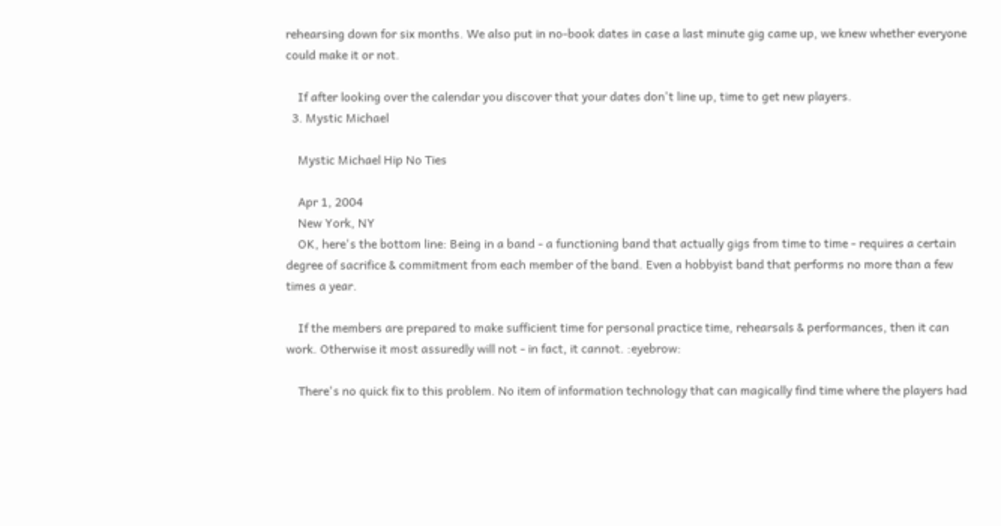rehearsing down for six months. We also put in no-book dates in case a last minute gig came up, we knew whether everyone could make it or not.

    If after looking over the calendar you discover that your dates don't line up, time to get new players.
  3. Mystic Michael

    Mystic Michael Hip No Ties

    Apr 1, 2004
    New York, NY
    OK, here's the bottom line: Being in a band - a functioning band that actually gigs from time to time - requires a certain degree of sacrifice & commitment from each member of the band. Even a hobbyist band that performs no more than a few times a year.

    If the members are prepared to make sufficient time for personal practice time, rehearsals & performances, then it can work. Otherwise it most assuredly will not - in fact, it cannot. :eyebrow:

    There's no quick fix to this problem. No item of information technology that can magically find time where the players had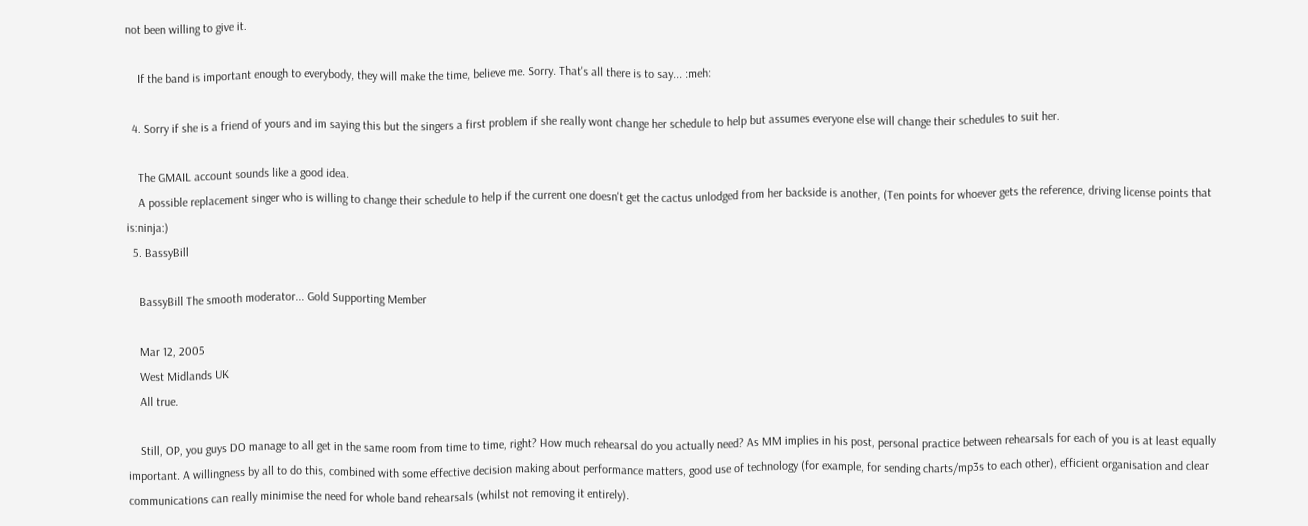not been willing to give it.

    If the band is important enough to everybody, they will make the time, believe me. Sorry. That's all there is to say... :meh:

  4. Sorry if she is a friend of yours and im saying this but the singers a first problem if she really wont change her schedule to help but assumes everyone else will change their schedules to suit her.

    The GMAIL account sounds like a good idea.
    A possible replacement singer who is willing to change their schedule to help if the current one doesn't get the cactus unlodged from her backside is another, (Ten points for whoever gets the reference, driving license points that is:ninja:)
  5. BassyBill

    BassyBill The smooth moderator... Gold Supporting Member

    Mar 12, 2005
    West Midlands UK
    All true.

    Still, OP, you guys DO manage to all get in the same room from time to time, right? How much rehearsal do you actually need? As MM implies in his post, personal practice between rehearsals for each of you is at least equally important. A willingness by all to do this, combined with some effective decision making about performance matters, good use of technology (for example, for sending charts/mp3s to each other), efficient organisation and clear communications can really minimise the need for whole band rehearsals (whilst not removing it entirely).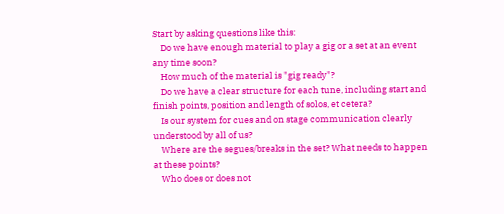Start by asking questions like this:
    Do we have enough material to play a gig or a set at an event any time soon?
    How much of the material is "gig ready"?
    Do we have a clear structure for each tune, including start and finish points, position and length of solos, et cetera?
    Is our system for cues and on stage communication clearly understood by all of us?
    Where are the segues/breaks in the set? What needs to happen at these points?
    Who does or does not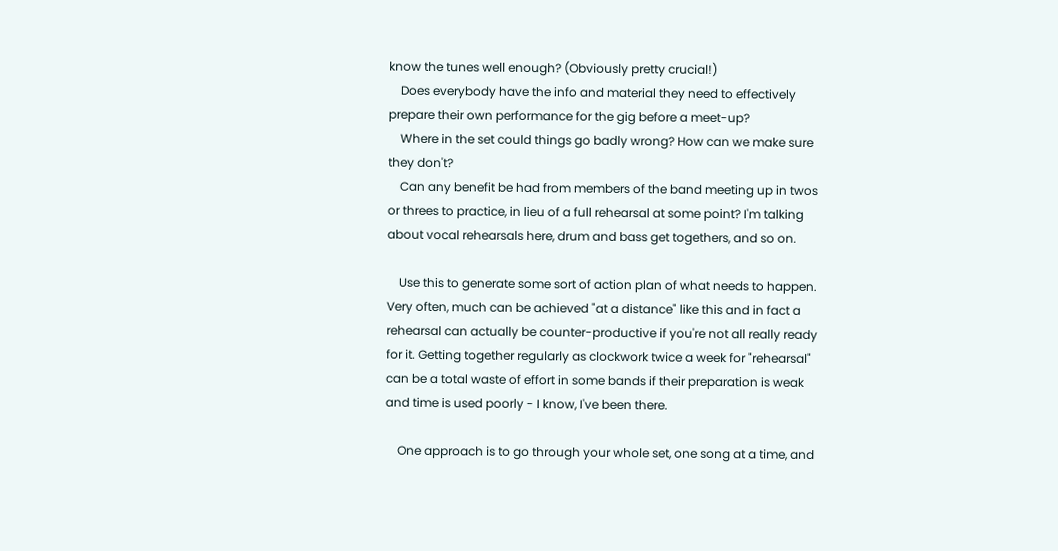know the tunes well enough? (Obviously pretty crucial!)
    Does everybody have the info and material they need to effectively prepare their own performance for the gig before a meet-up?
    Where in the set could things go badly wrong? How can we make sure they don't?
    Can any benefit be had from members of the band meeting up in twos or threes to practice, in lieu of a full rehearsal at some point? I'm talking about vocal rehearsals here, drum and bass get togethers, and so on.

    Use this to generate some sort of action plan of what needs to happen. Very often, much can be achieved "at a distance" like this and in fact a rehearsal can actually be counter-productive if you're not all really ready for it. Getting together regularly as clockwork twice a week for "rehearsal" can be a total waste of effort in some bands if their preparation is weak and time is used poorly - I know, I've been there.

    One approach is to go through your whole set, one song at a time, and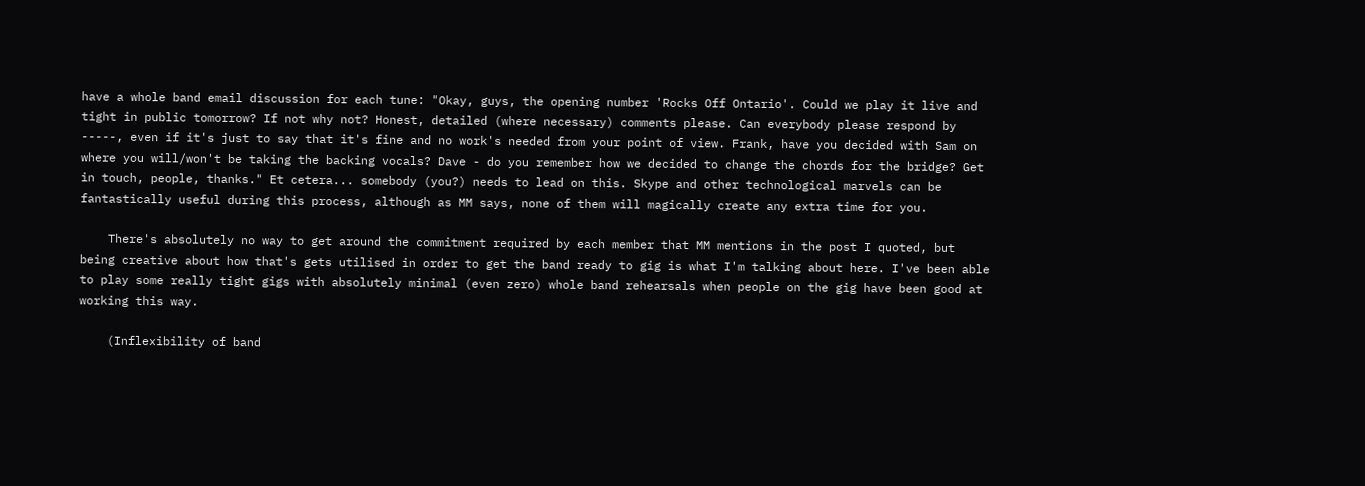have a whole band email discussion for each tune: "Okay, guys, the opening number 'Rocks Off Ontario'. Could we play it live and tight in public tomorrow? If not why not? Honest, detailed (where necessary) comments please. Can everybody please respond by -----, even if it's just to say that it's fine and no work's needed from your point of view. Frank, have you decided with Sam on where you will/won't be taking the backing vocals? Dave - do you remember how we decided to change the chords for the bridge? Get in touch, people, thanks." Et cetera... somebody (you?) needs to lead on this. Skype and other technological marvels can be fantastically useful during this process, although as MM says, none of them will magically create any extra time for you.

    There's absolutely no way to get around the commitment required by each member that MM mentions in the post I quoted, but being creative about how that's gets utilised in order to get the band ready to gig is what I'm talking about here. I've been able to play some really tight gigs with absolutely minimal (even zero) whole band rehearsals when people on the gig have been good at working this way.

    (Inflexibility of band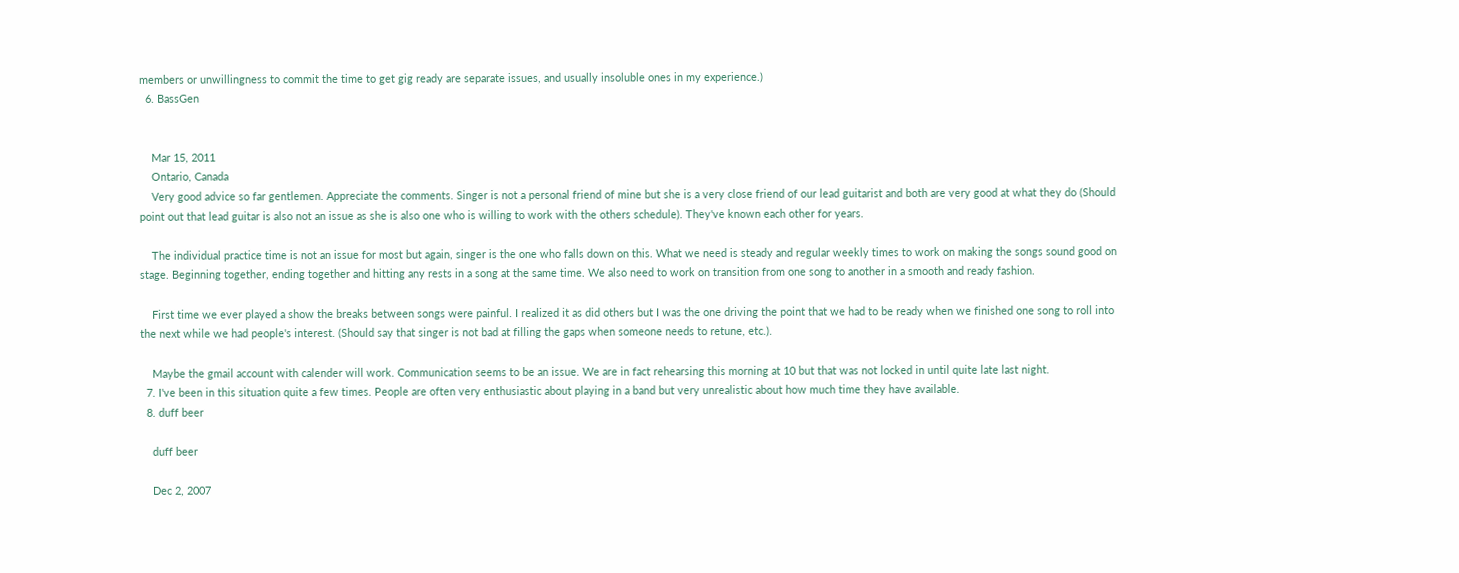members or unwillingness to commit the time to get gig ready are separate issues, and usually insoluble ones in my experience.)
  6. BassGen


    Mar 15, 2011
    Ontario, Canada
    Very good advice so far gentlemen. Appreciate the comments. Singer is not a personal friend of mine but she is a very close friend of our lead guitarist and both are very good at what they do (Should point out that lead guitar is also not an issue as she is also one who is willing to work with the others schedule). They've known each other for years.

    The individual practice time is not an issue for most but again, singer is the one who falls down on this. What we need is steady and regular weekly times to work on making the songs sound good on stage. Beginning together, ending together and hitting any rests in a song at the same time. We also need to work on transition from one song to another in a smooth and ready fashion.

    First time we ever played a show the breaks between songs were painful. I realized it as did others but I was the one driving the point that we had to be ready when we finished one song to roll into the next while we had people's interest. (Should say that singer is not bad at filling the gaps when someone needs to retune, etc.).

    Maybe the gmail account with calender will work. Communication seems to be an issue. We are in fact rehearsing this morning at 10 but that was not locked in until quite late last night.
  7. I've been in this situation quite a few times. People are often very enthusiastic about playing in a band but very unrealistic about how much time they have available.
  8. duff beer

    duff beer

    Dec 2, 2007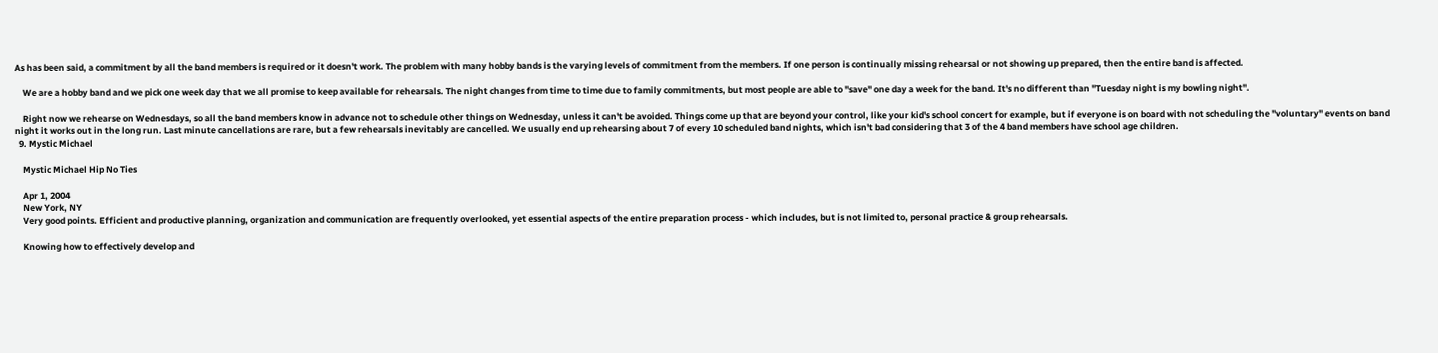As has been said, a commitment by all the band members is required or it doesn't work. The problem with many hobby bands is the varying levels of commitment from the members. If one person is continually missing rehearsal or not showing up prepared, then the entire band is affected.

    We are a hobby band and we pick one week day that we all promise to keep available for rehearsals. The night changes from time to time due to family commitments, but most people are able to "save" one day a week for the band. It's no different than "Tuesday night is my bowling night".

    Right now we rehearse on Wednesdays, so all the band members know in advance not to schedule other things on Wednesday, unless it can't be avoided. Things come up that are beyond your control, like your kid's school concert for example, but if everyone is on board with not scheduling the "voluntary" events on band night it works out in the long run. Last minute cancellations are rare, but a few rehearsals inevitably are cancelled. We usually end up rehearsing about 7 of every 10 scheduled band nights, which isn't bad considering that 3 of the 4 band members have school age children.
  9. Mystic Michael

    Mystic Michael Hip No Ties

    Apr 1, 2004
    New York, NY
    Very good points. Efficient and productive planning, organization and communication are frequently overlooked, yet essential aspects of the entire preparation process - which includes, but is not limited to, personal practice & group rehearsals.

    Knowing how to effectively develop and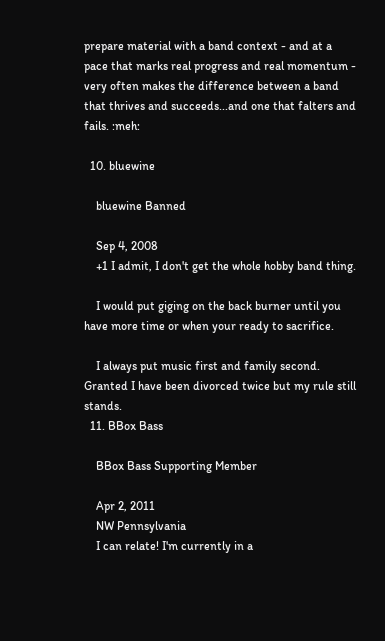prepare material with a band context - and at a pace that marks real progress and real momentum - very often makes the difference between a band that thrives and succeeds...and one that falters and fails. :meh:

  10. bluewine

    bluewine Banned

    Sep 4, 2008
    +1 I admit, I don't get the whole hobby band thing.

    I would put giging on the back burner until you have more time or when your ready to sacrifice.

    I always put music first and family second. Granted I have been divorced twice but my rule still stands.
  11. BBox Bass

    BBox Bass Supporting Member

    Apr 2, 2011
    NW Pennsylvania
    I can relate! I'm currently in a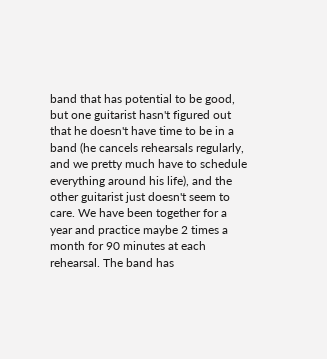band that has potential to be good, but one guitarist hasn't figured out that he doesn't have time to be in a band (he cancels rehearsals regularly, and we pretty much have to schedule everything around his life), and the other guitarist just doesn't seem to care. We have been together for a year and practice maybe 2 times a month for 90 minutes at each rehearsal. The band has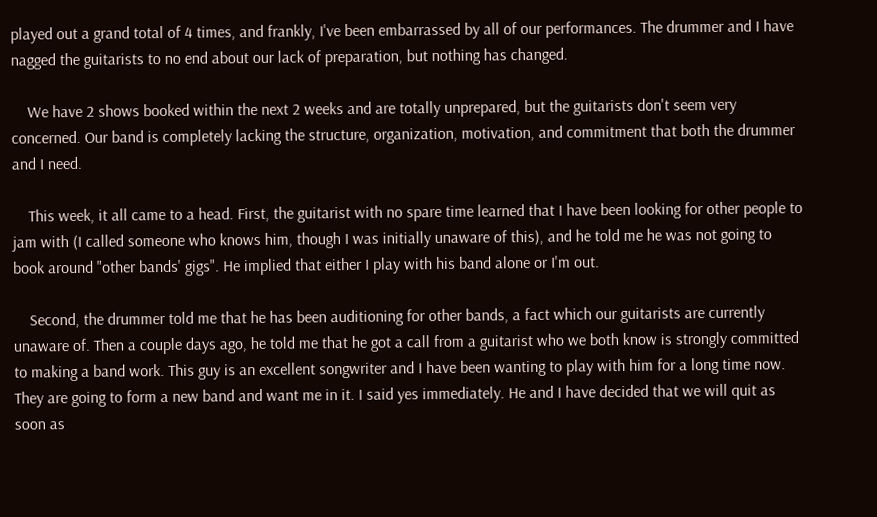played out a grand total of 4 times, and frankly, I've been embarrassed by all of our performances. The drummer and I have nagged the guitarists to no end about our lack of preparation, but nothing has changed.

    We have 2 shows booked within the next 2 weeks and are totally unprepared, but the guitarists don't seem very concerned. Our band is completely lacking the structure, organization, motivation, and commitment that both the drummer and I need.

    This week, it all came to a head. First, the guitarist with no spare time learned that I have been looking for other people to jam with (I called someone who knows him, though I was initially unaware of this), and he told me he was not going to book around "other bands' gigs". He implied that either I play with his band alone or I'm out.

    Second, the drummer told me that he has been auditioning for other bands, a fact which our guitarists are currently unaware of. Then a couple days ago, he told me that he got a call from a guitarist who we both know is strongly committed to making a band work. This guy is an excellent songwriter and I have been wanting to play with him for a long time now. They are going to form a new band and want me in it. I said yes immediately. He and I have decided that we will quit as soon as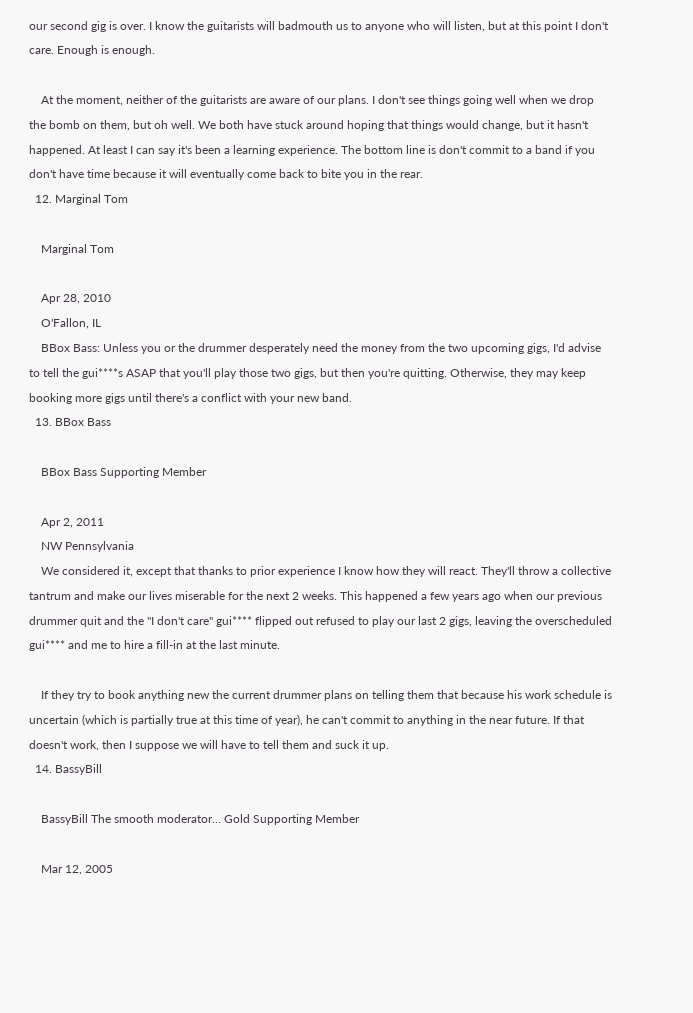our second gig is over. I know the guitarists will badmouth us to anyone who will listen, but at this point I don't care. Enough is enough.

    At the moment, neither of the guitarists are aware of our plans. I don't see things going well when we drop the bomb on them, but oh well. We both have stuck around hoping that things would change, but it hasn't happened. At least I can say it's been a learning experience. The bottom line is don't commit to a band if you don't have time because it will eventually come back to bite you in the rear.
  12. Marginal Tom

    Marginal Tom

    Apr 28, 2010
    O'Fallon, IL
    BBox Bass: Unless you or the drummer desperately need the money from the two upcoming gigs, I'd advise to tell the gui****s ASAP that you'll play those two gigs, but then you're quitting. Otherwise, they may keep booking more gigs until there's a conflict with your new band.
  13. BBox Bass

    BBox Bass Supporting Member

    Apr 2, 2011
    NW Pennsylvania
    We considered it, except that thanks to prior experience I know how they will react. They'll throw a collective tantrum and make our lives miserable for the next 2 weeks. This happened a few years ago when our previous drummer quit and the "I don't care" gui**** flipped out refused to play our last 2 gigs, leaving the overscheduled gui**** and me to hire a fill-in at the last minute.

    If they try to book anything new the current drummer plans on telling them that because his work schedule is uncertain (which is partially true at this time of year), he can't commit to anything in the near future. If that doesn't work, then I suppose we will have to tell them and suck it up.
  14. BassyBill

    BassyBill The smooth moderator... Gold Supporting Member

    Mar 12, 2005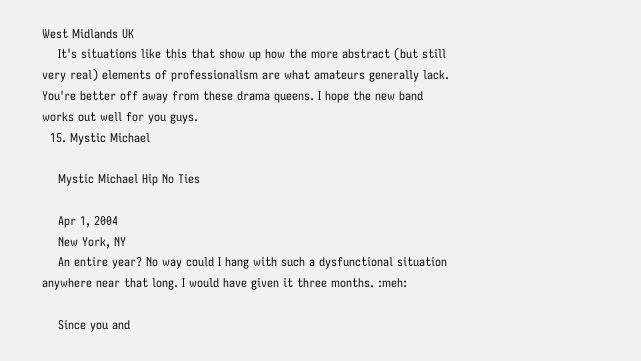West Midlands UK
    It's situations like this that show up how the more abstract (but still very real) elements of professionalism are what amateurs generally lack. You're better off away from these drama queens. I hope the new band works out well for you guys.
  15. Mystic Michael

    Mystic Michael Hip No Ties

    Apr 1, 2004
    New York, NY
    An entire year? No way could I hang with such a dysfunctional situation anywhere near that long. I would have given it three months. :meh:

    Since you and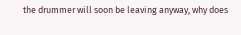the drummer will soon be leaving anyway, why does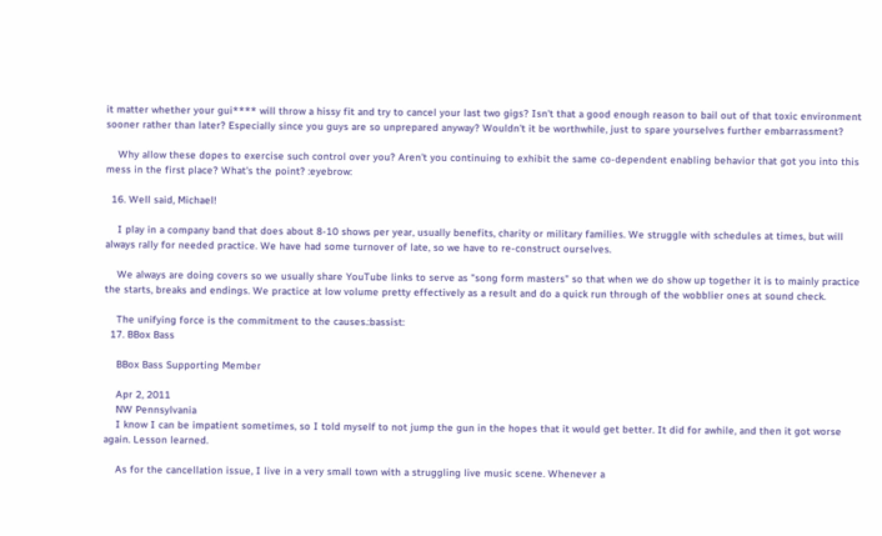it matter whether your gui**** will throw a hissy fit and try to cancel your last two gigs? Isn't that a good enough reason to bail out of that toxic environment sooner rather than later? Especially since you guys are so unprepared anyway? Wouldn't it be worthwhile, just to spare yourselves further embarrassment?

    Why allow these dopes to exercise such control over you? Aren't you continuing to exhibit the same co-dependent enabling behavior that got you into this mess in the first place? What's the point? :eyebrow:

  16. Well said, Michael!

    I play in a company band that does about 8-10 shows per year, usually benefits, charity or military families. We struggle with schedules at times, but will always rally for needed practice. We have had some turnover of late, so we have to re-construct ourselves.

    We always are doing covers so we usually share YouTube links to serve as "song form masters" so that when we do show up together it is to mainly practice the starts, breaks and endings. We practice at low volume pretty effectively as a result and do a quick run through of the wobblier ones at sound check.

    The unifying force is the commitment to the causes.:bassist:
  17. BBox Bass

    BBox Bass Supporting Member

    Apr 2, 2011
    NW Pennsylvania
    I know I can be impatient sometimes, so I told myself to not jump the gun in the hopes that it would get better. It did for awhile, and then it got worse again. Lesson learned.

    As for the cancellation issue, I live in a very small town with a struggling live music scene. Whenever a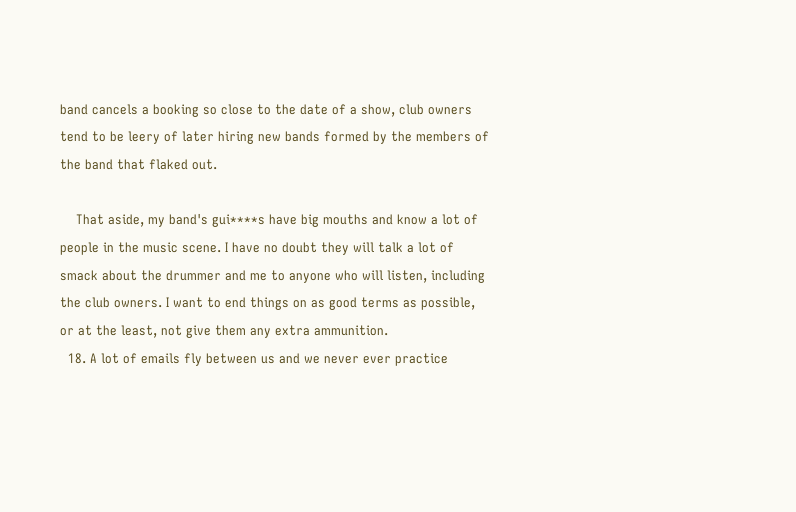band cancels a booking so close to the date of a show, club owners tend to be leery of later hiring new bands formed by the members of the band that flaked out.

    That aside, my band's gui****s have big mouths and know a lot of people in the music scene. I have no doubt they will talk a lot of smack about the drummer and me to anyone who will listen, including the club owners. I want to end things on as good terms as possible, or at the least, not give them any extra ammunition.
  18. A lot of emails fly between us and we never ever practice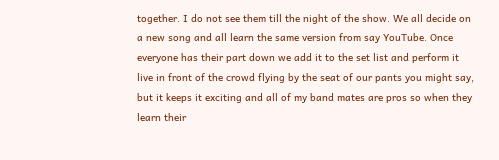together. I do not see them till the night of the show. We all decide on a new song and all learn the same version from say YouTube. Once everyone has their part down we add it to the set list and perform it live in front of the crowd flying by the seat of our pants you might say, but it keeps it exciting and all of my band mates are pros so when they learn their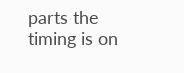parts the timing is on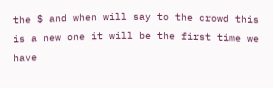the $ and when will say to the crowd this is a new one it will be the first time we have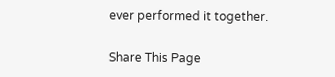ever performed it together.

Share This Page